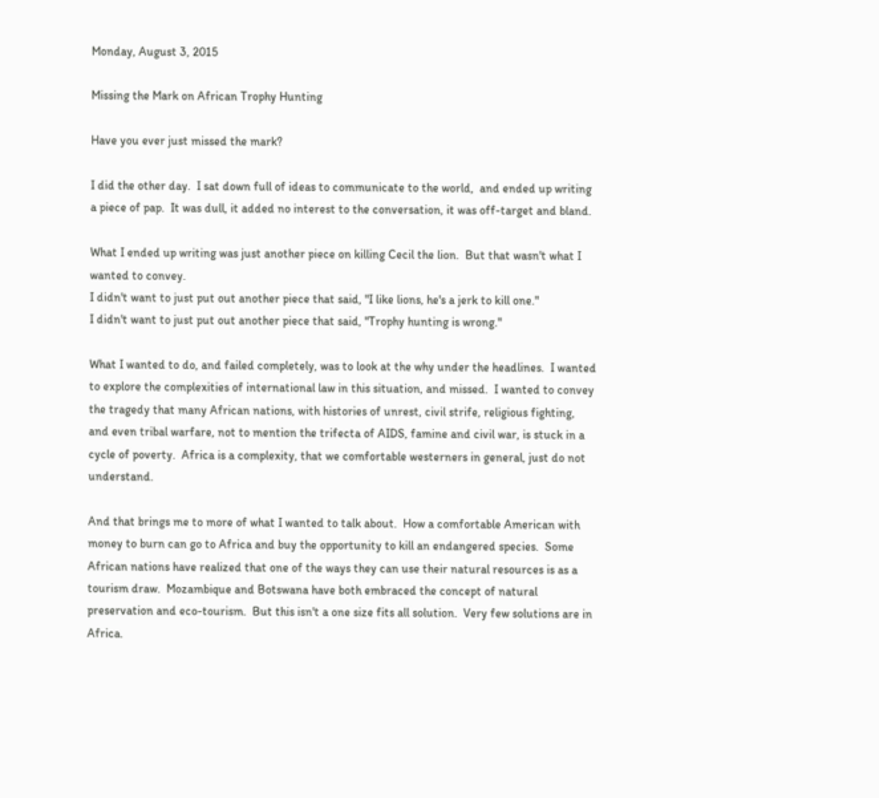Monday, August 3, 2015

Missing the Mark on African Trophy Hunting

Have you ever just missed the mark?

I did the other day.  I sat down full of ideas to communicate to the world,  and ended up writing a piece of pap.  It was dull, it added no interest to the conversation, it was off-target and bland.

What I ended up writing was just another piece on killing Cecil the lion.  But that wasn't what I wanted to convey.
I didn't want to just put out another piece that said, "I like lions, he's a jerk to kill one."
I didn't want to just put out another piece that said, "Trophy hunting is wrong."

What I wanted to do, and failed completely, was to look at the why under the headlines.  I wanted to explore the complexities of international law in this situation, and missed.  I wanted to convey the tragedy that many African nations, with histories of unrest, civil strife, religious fighting, and even tribal warfare, not to mention the trifecta of AIDS, famine and civil war, is stuck in a cycle of poverty.  Africa is a complexity, that we comfortable westerners in general, just do not understand.

And that brings me to more of what I wanted to talk about.  How a comfortable American with money to burn can go to Africa and buy the opportunity to kill an endangered species.  Some African nations have realized that one of the ways they can use their natural resources is as a tourism draw.  Mozambique and Botswana have both embraced the concept of natural preservation and eco-tourism.  But this isn't a one size fits all solution.  Very few solutions are in Africa.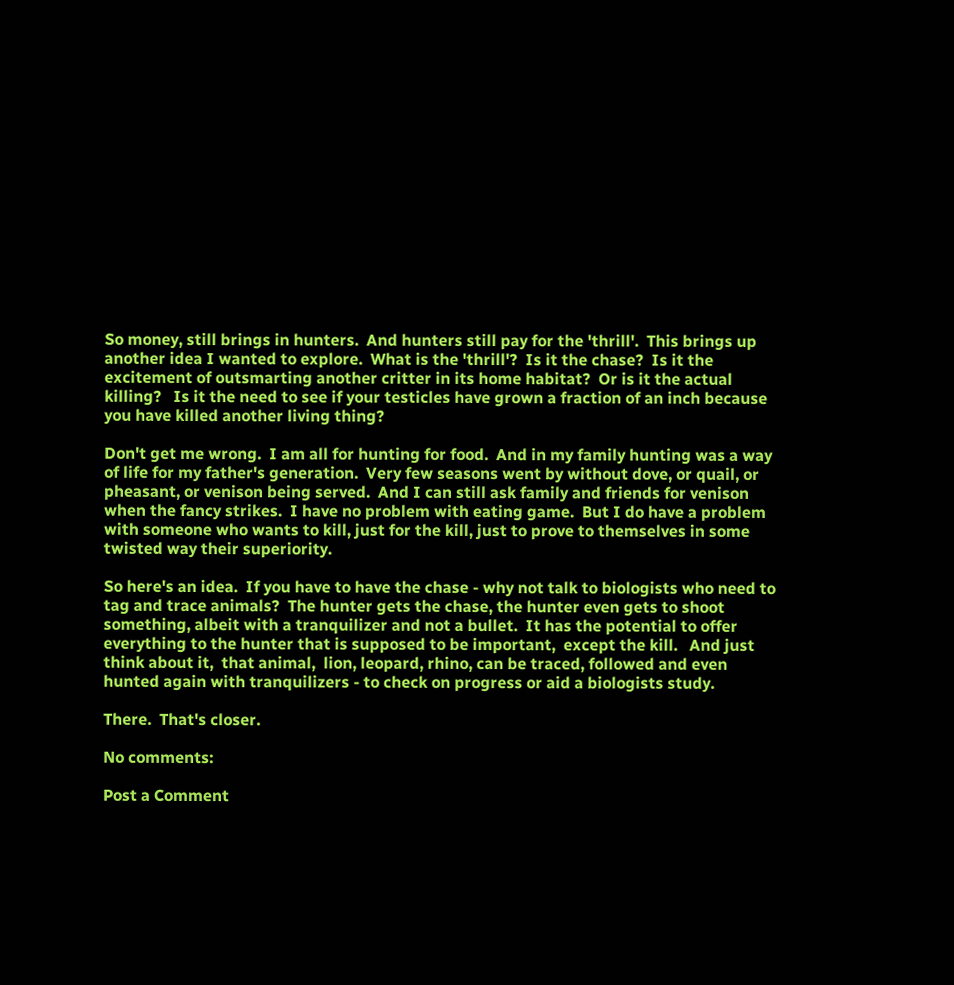So money, still brings in hunters.  And hunters still pay for the 'thrill'.  This brings up another idea I wanted to explore.  What is the 'thrill'?  Is it the chase?  Is it the excitement of outsmarting another critter in its home habitat?  Or is it the actual killing?   Is it the need to see if your testicles have grown a fraction of an inch because you have killed another living thing?

Don't get me wrong.  I am all for hunting for food.  And in my family hunting was a way of life for my father's generation.  Very few seasons went by without dove, or quail, or pheasant, or venison being served.  And I can still ask family and friends for venison when the fancy strikes.  I have no problem with eating game.  But I do have a problem with someone who wants to kill, just for the kill, just to prove to themselves in some twisted way their superiority.

So here's an idea.  If you have to have the chase - why not talk to biologists who need to tag and trace animals?  The hunter gets the chase, the hunter even gets to shoot something, albeit with a tranquilizer and not a bullet.  It has the potential to offer everything to the hunter that is supposed to be important,  except the kill.   And just think about it,  that animal,  lion, leopard, rhino, can be traced, followed and even hunted again with tranquilizers - to check on progress or aid a biologists study.

There.  That's closer.

No comments:

Post a Comment